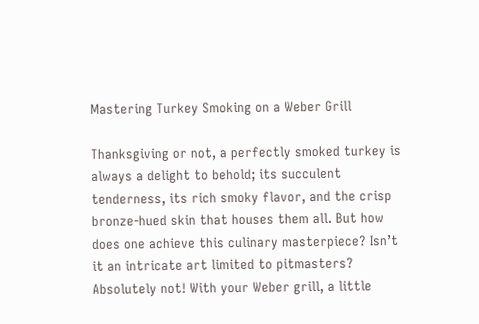Mastering Turkey Smoking on a Weber Grill

Thanksgiving or not, a perfectly smoked turkey is always a delight to behold; its succulent tenderness, its rich smoky flavor, and the crisp bronze-hued skin that houses them all. But how does one achieve this culinary masterpiece? Isn’t it an intricate art limited to pitmasters? Absolutely not! With your Weber grill, a little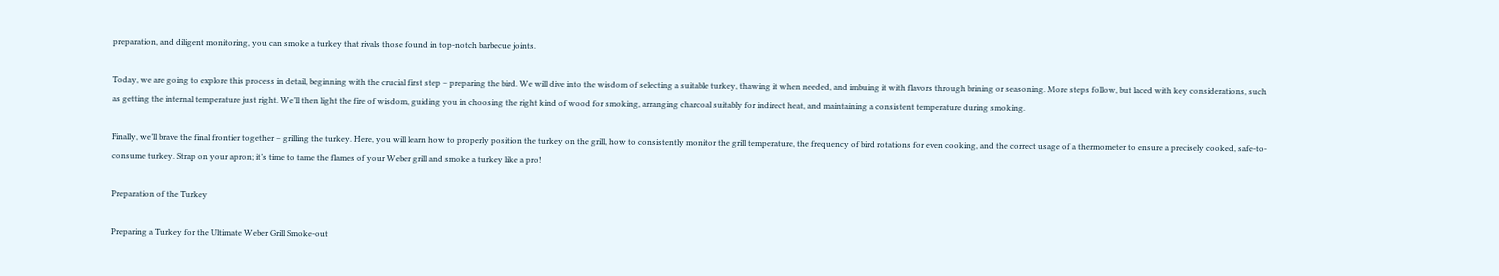preparation, and diligent monitoring, you can smoke a turkey that rivals those found in top-notch barbecue joints.

Today, we are going to explore this process in detail, beginning with the crucial first step – preparing the bird. We will dive into the wisdom of selecting a suitable turkey, thawing it when needed, and imbuing it with flavors through brining or seasoning. More steps follow, but laced with key considerations, such as getting the internal temperature just right. We’ll then light the fire of wisdom, guiding you in choosing the right kind of wood for smoking, arranging charcoal suitably for indirect heat, and maintaining a consistent temperature during smoking.

Finally, we’ll brave the final frontier together – grilling the turkey. Here, you will learn how to properly position the turkey on the grill, how to consistently monitor the grill temperature, the frequency of bird rotations for even cooking, and the correct usage of a thermometer to ensure a precisely cooked, safe-to-consume turkey. Strap on your apron; it’s time to tame the flames of your Weber grill and smoke a turkey like a pro!

Preparation of the Turkey

Preparing a Turkey for the Ultimate Weber Grill Smoke-out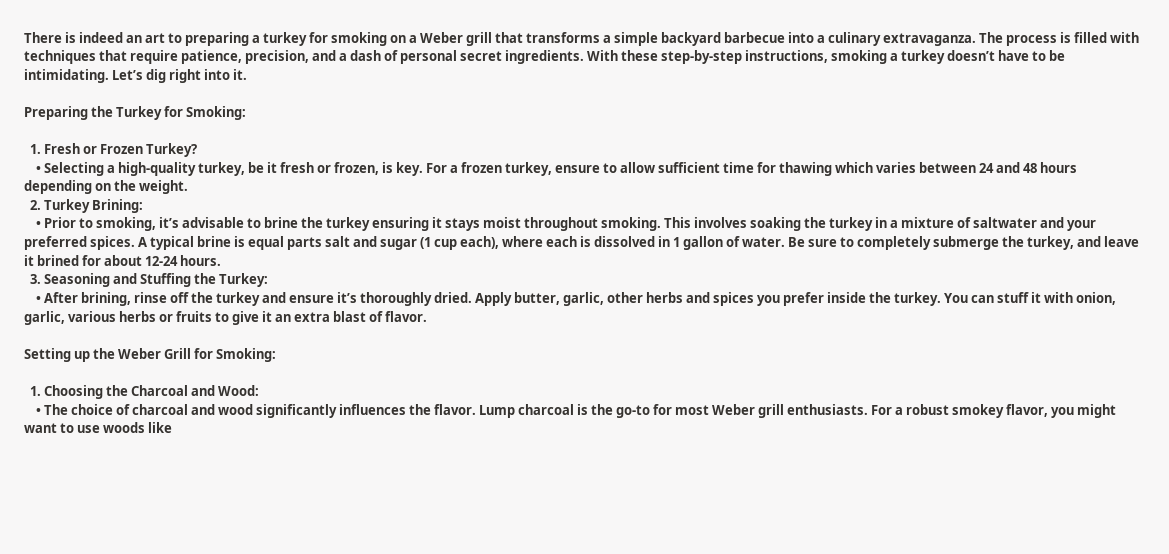There is indeed an art to preparing a turkey for smoking on a Weber grill that transforms a simple backyard barbecue into a culinary extravaganza. The process is filled with techniques that require patience, precision, and a dash of personal secret ingredients. With these step-by-step instructions, smoking a turkey doesn’t have to be intimidating. Let’s dig right into it.

Preparing the Turkey for Smoking:

  1. Fresh or Frozen Turkey?
    • Selecting a high-quality turkey, be it fresh or frozen, is key. For a frozen turkey, ensure to allow sufficient time for thawing which varies between 24 and 48 hours depending on the weight.
  2. Turkey Brining:
    • Prior to smoking, it’s advisable to brine the turkey ensuring it stays moist throughout smoking. This involves soaking the turkey in a mixture of saltwater and your preferred spices. A typical brine is equal parts salt and sugar (1 cup each), where each is dissolved in 1 gallon of water. Be sure to completely submerge the turkey, and leave it brined for about 12-24 hours.
  3. Seasoning and Stuffing the Turkey:
    • After brining, rinse off the turkey and ensure it’s thoroughly dried. Apply butter, garlic, other herbs and spices you prefer inside the turkey. You can stuff it with onion, garlic, various herbs or fruits to give it an extra blast of flavor.

Setting up the Weber Grill for Smoking:

  1. Choosing the Charcoal and Wood:
    • The choice of charcoal and wood significantly influences the flavor. Lump charcoal is the go-to for most Weber grill enthusiasts. For a robust smokey flavor, you might want to use woods like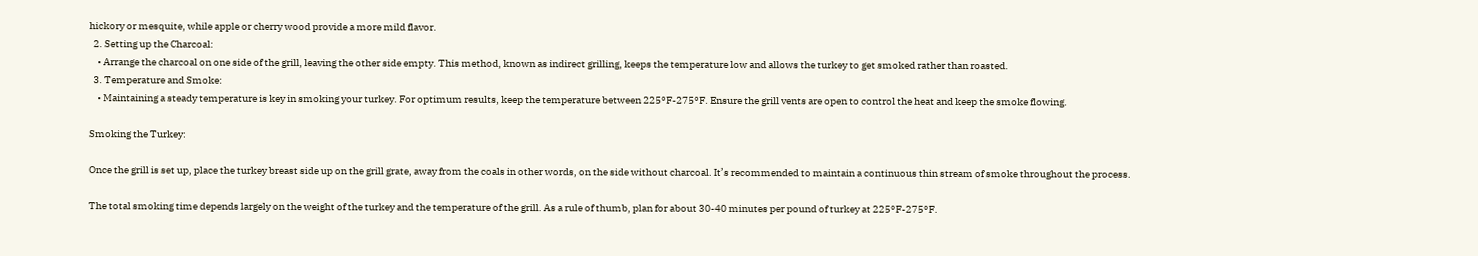hickory or mesquite, while apple or cherry wood provide a more mild flavor.
  2. Setting up the Charcoal:
    • Arrange the charcoal on one side of the grill, leaving the other side empty. This method, known as indirect grilling, keeps the temperature low and allows the turkey to get smoked rather than roasted.
  3. Temperature and Smoke:
    • Maintaining a steady temperature is key in smoking your turkey. For optimum results, keep the temperature between 225°F-275°F. Ensure the grill vents are open to control the heat and keep the smoke flowing.

Smoking the Turkey:

Once the grill is set up, place the turkey breast side up on the grill grate, away from the coals in other words, on the side without charcoal. It’s recommended to maintain a continuous thin stream of smoke throughout the process.

The total smoking time depends largely on the weight of the turkey and the temperature of the grill. As a rule of thumb, plan for about 30-40 minutes per pound of turkey at 225°F-275°F.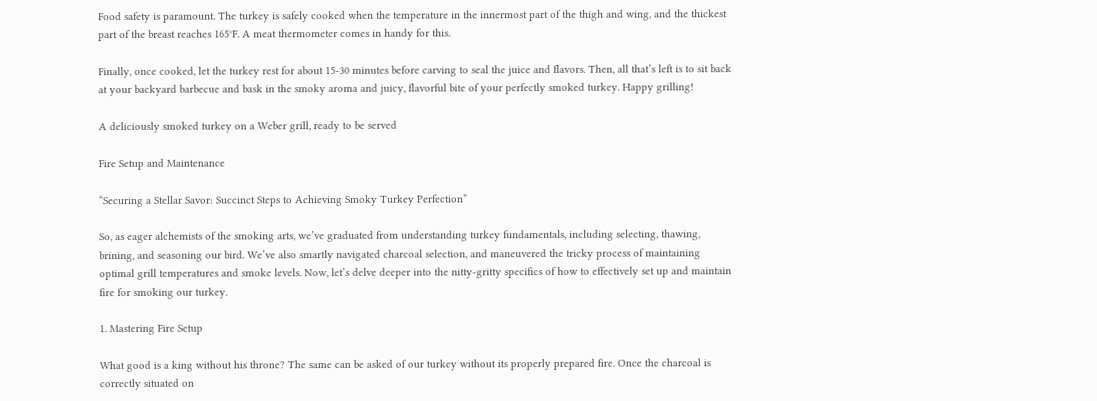Food safety is paramount. The turkey is safely cooked when the temperature in the innermost part of the thigh and wing, and the thickest part of the breast reaches 165°F. A meat thermometer comes in handy for this.

Finally, once cooked, let the turkey rest for about 15-30 minutes before carving to seal the juice and flavors. Then, all that’s left is to sit back at your backyard barbecue and bask in the smoky aroma and juicy, flavorful bite of your perfectly smoked turkey. Happy grilling!

A deliciously smoked turkey on a Weber grill, ready to be served

Fire Setup and Maintenance

“Securing a Stellar Savor: Succinct Steps to Achieving Smoky Turkey Perfection”

So, as eager alchemists of the smoking arts, we’ve graduated from understanding turkey fundamentals, including selecting, thawing, brining, and seasoning our bird. We’ve also smartly navigated charcoal selection, and maneuvered the tricky process of maintaining optimal grill temperatures and smoke levels. Now, let’s delve deeper into the nitty-gritty specifics of how to effectively set up and maintain fire for smoking our turkey.

1. Mastering Fire Setup

What good is a king without his throne? The same can be asked of our turkey without its properly prepared fire. Once the charcoal is correctly situated on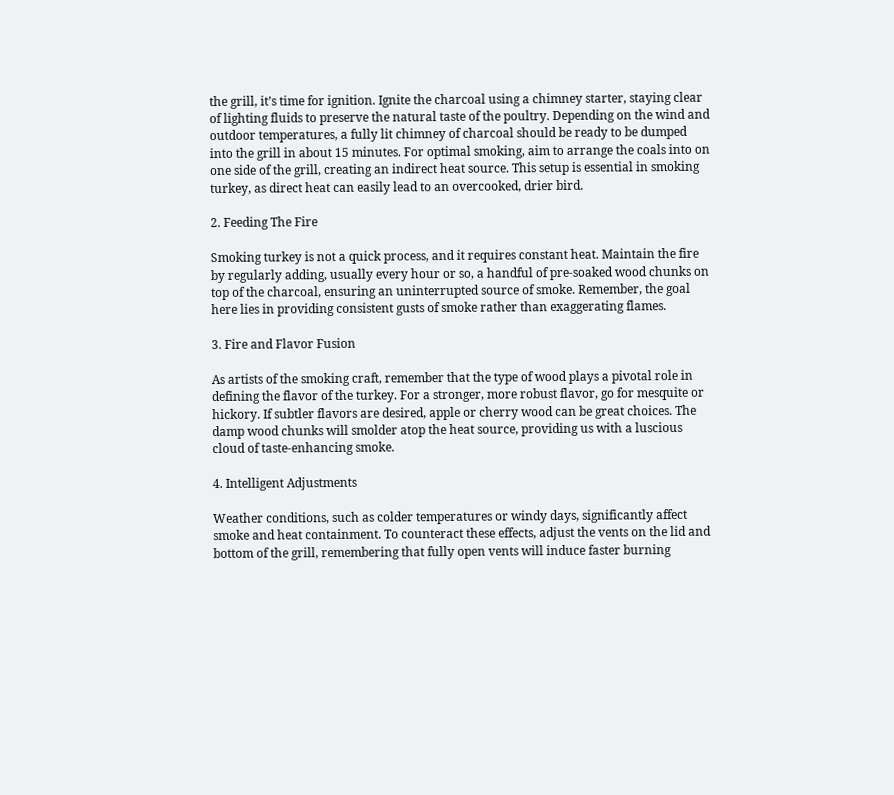the grill, it’s time for ignition. Ignite the charcoal using a chimney starter, staying clear of lighting fluids to preserve the natural taste of the poultry. Depending on the wind and outdoor temperatures, a fully lit chimney of charcoal should be ready to be dumped into the grill in about 15 minutes. For optimal smoking, aim to arrange the coals into on one side of the grill, creating an indirect heat source. This setup is essential in smoking turkey, as direct heat can easily lead to an overcooked, drier bird.

2. Feeding The Fire

Smoking turkey is not a quick process, and it requires constant heat. Maintain the fire by regularly adding, usually every hour or so, a handful of pre-soaked wood chunks on top of the charcoal, ensuring an uninterrupted source of smoke. Remember, the goal here lies in providing consistent gusts of smoke rather than exaggerating flames.

3. Fire and Flavor Fusion

As artists of the smoking craft, remember that the type of wood plays a pivotal role in defining the flavor of the turkey. For a stronger, more robust flavor, go for mesquite or hickory. If subtler flavors are desired, apple or cherry wood can be great choices. The damp wood chunks will smolder atop the heat source, providing us with a luscious cloud of taste-enhancing smoke.

4. Intelligent Adjustments

Weather conditions, such as colder temperatures or windy days, significantly affect smoke and heat containment. To counteract these effects, adjust the vents on the lid and bottom of the grill, remembering that fully open vents will induce faster burning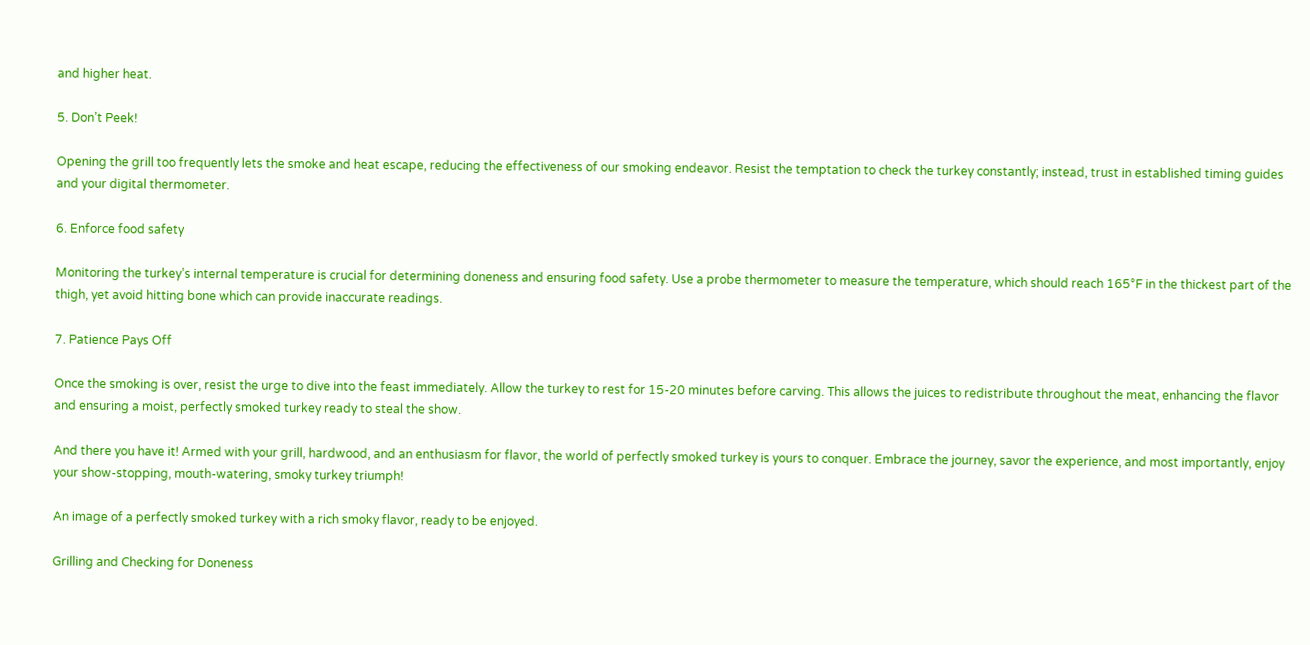and higher heat.

5. Don’t Peek!

Opening the grill too frequently lets the smoke and heat escape, reducing the effectiveness of our smoking endeavor. Resist the temptation to check the turkey constantly; instead, trust in established timing guides and your digital thermometer.

6. Enforce food safety

Monitoring the turkey’s internal temperature is crucial for determining doneness and ensuring food safety. Use a probe thermometer to measure the temperature, which should reach 165°F in the thickest part of the thigh, yet avoid hitting bone which can provide inaccurate readings.

7. Patience Pays Off

Once the smoking is over, resist the urge to dive into the feast immediately. Allow the turkey to rest for 15-20 minutes before carving. This allows the juices to redistribute throughout the meat, enhancing the flavor and ensuring a moist, perfectly smoked turkey ready to steal the show.

And there you have it! Armed with your grill, hardwood, and an enthusiasm for flavor, the world of perfectly smoked turkey is yours to conquer. Embrace the journey, savor the experience, and most importantly, enjoy your show-stopping, mouth-watering, smoky turkey triumph!

An image of a perfectly smoked turkey with a rich smoky flavor, ready to be enjoyed.

Grilling and Checking for Doneness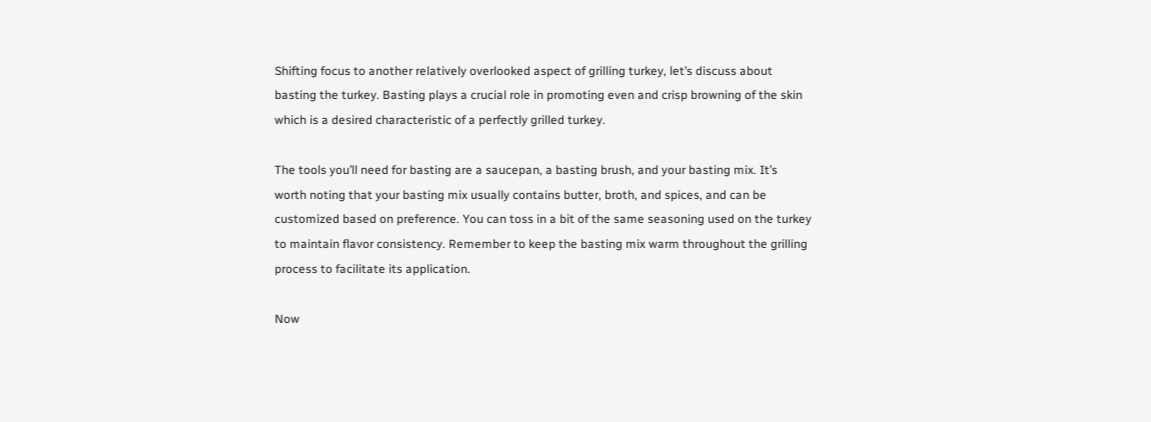Shifting focus to another relatively overlooked aspect of grilling turkey, let’s discuss about basting the turkey. Basting plays a crucial role in promoting even and crisp browning of the skin which is a desired characteristic of a perfectly grilled turkey.

The tools you’ll need for basting are a saucepan, a basting brush, and your basting mix. It’s worth noting that your basting mix usually contains butter, broth, and spices, and can be customized based on preference. You can toss in a bit of the same seasoning used on the turkey to maintain flavor consistency. Remember to keep the basting mix warm throughout the grilling process to facilitate its application.

Now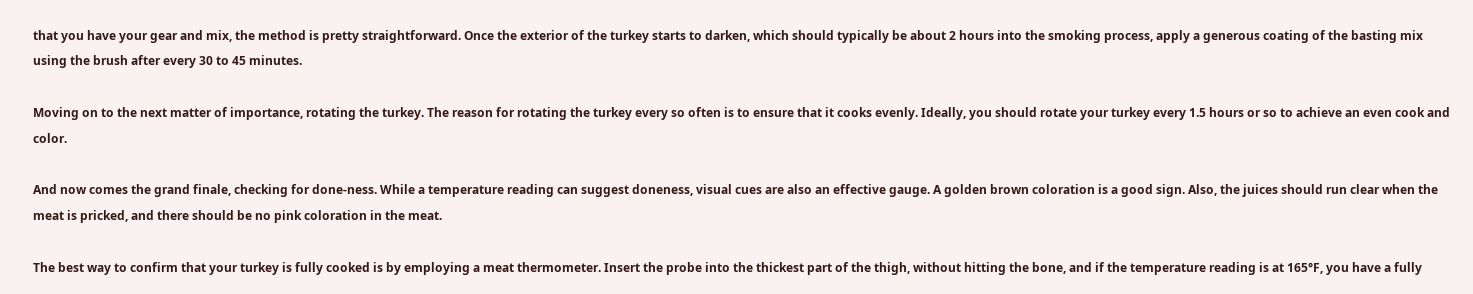that you have your gear and mix, the method is pretty straightforward. Once the exterior of the turkey starts to darken, which should typically be about 2 hours into the smoking process, apply a generous coating of the basting mix using the brush after every 30 to 45 minutes.

Moving on to the next matter of importance, rotating the turkey. The reason for rotating the turkey every so often is to ensure that it cooks evenly. Ideally, you should rotate your turkey every 1.5 hours or so to achieve an even cook and color.

And now comes the grand finale, checking for done-ness. While a temperature reading can suggest doneness, visual cues are also an effective gauge. A golden brown coloration is a good sign. Also, the juices should run clear when the meat is pricked, and there should be no pink coloration in the meat.

The best way to confirm that your turkey is fully cooked is by employing a meat thermometer. Insert the probe into the thickest part of the thigh, without hitting the bone, and if the temperature reading is at 165°F, you have a fully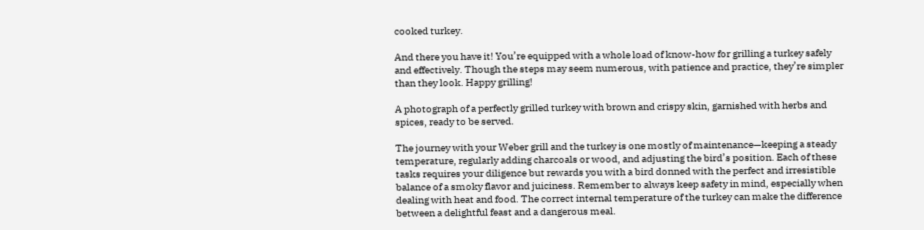cooked turkey.

And there you have it! You’re equipped with a whole load of know-how for grilling a turkey safely and effectively. Though the steps may seem numerous, with patience and practice, they’re simpler than they look. Happy grilling!

A photograph of a perfectly grilled turkey with brown and crispy skin, garnished with herbs and spices, ready to be served.

The journey with your Weber grill and the turkey is one mostly of maintenance—keeping a steady temperature, regularly adding charcoals or wood, and adjusting the bird’s position. Each of these tasks requires your diligence but rewards you with a bird donned with the perfect and irresistible balance of a smoky flavor and juiciness. Remember to always keep safety in mind, especially when dealing with heat and food. The correct internal temperature of the turkey can make the difference between a delightful feast and a dangerous meal.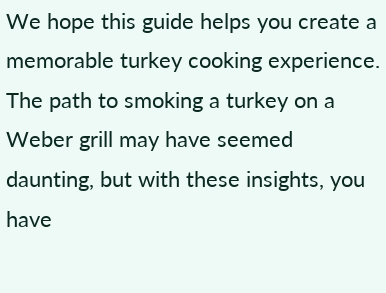We hope this guide helps you create a memorable turkey cooking experience. The path to smoking a turkey on a Weber grill may have seemed daunting, but with these insights, you have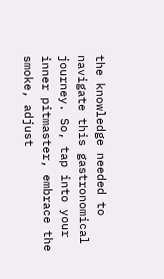the knowledge needed to navigate this gastronomical journey. So, tap into your inner pitmaster, embrace the smoke, adjust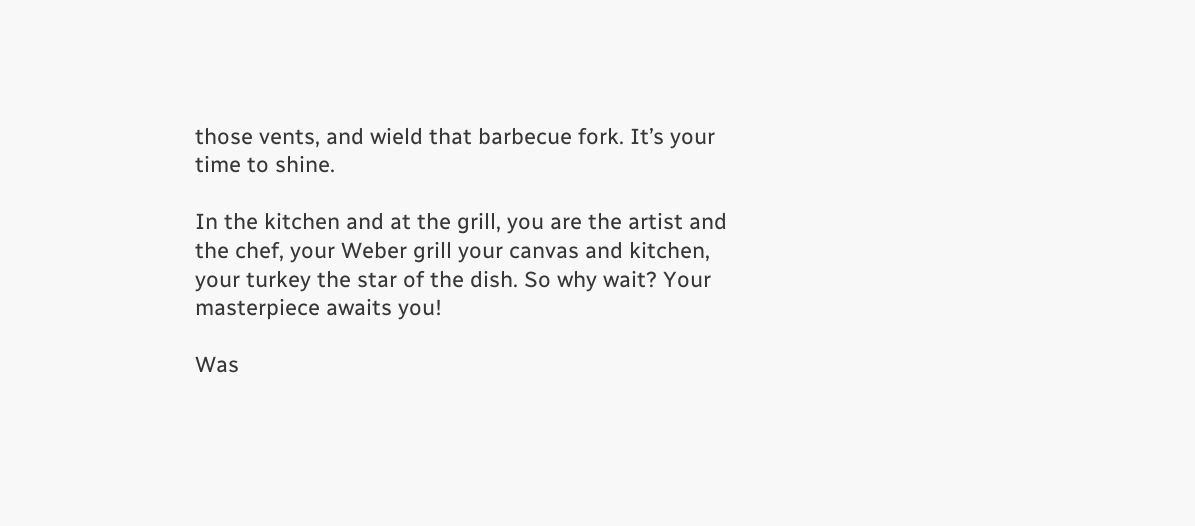those vents, and wield that barbecue fork. It’s your time to shine.

In the kitchen and at the grill, you are the artist and the chef, your Weber grill your canvas and kitchen, your turkey the star of the dish. So why wait? Your masterpiece awaits you!

Was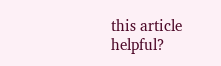this article helpful?